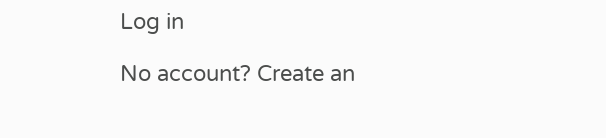Log in

No account? Create an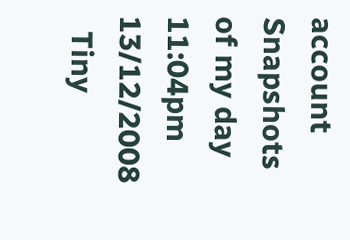account
Snapshots of my day
11:04pm 13/12/2008
  Tiny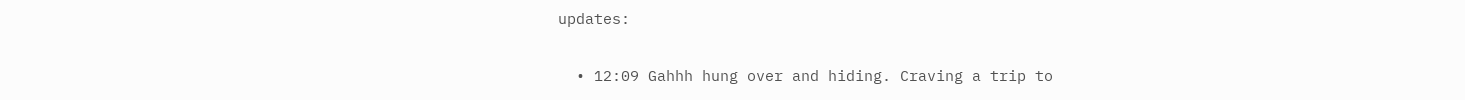updates:

  • 12:09 Gahhh hung over and hiding. Craving a trip to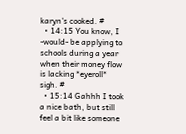karyn's cooked. #
  • 14:15 You know, I -would- be applying to schools during a year when their money flow is lacking *eyeroll* sigh. #
  • 15:14 Gahhh I took a nice bath, but still feel a bit like someone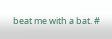beat me with a bat. #